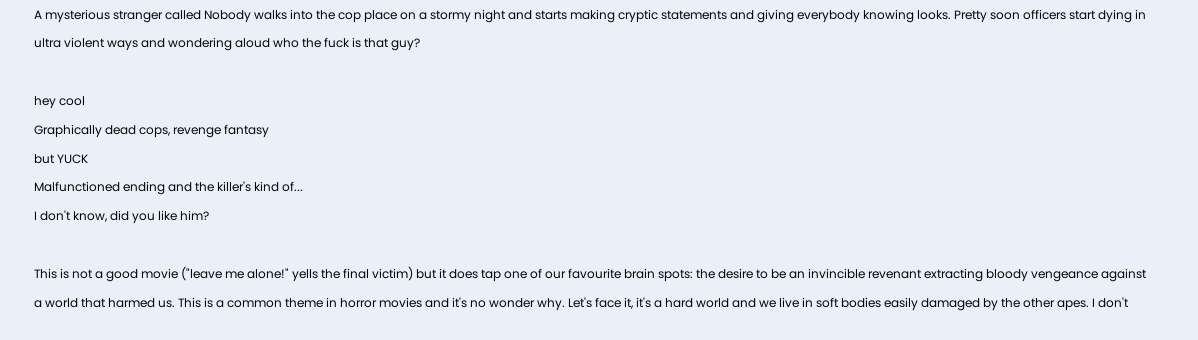A mysterious stranger called Nobody walks into the cop place on a stormy night and starts making cryptic statements and giving everybody knowing looks. Pretty soon officers start dying in ultra violent ways and wondering aloud who the fuck is that guy?

hey cool
Graphically dead cops, revenge fantasy
but YUCK
Malfunctioned ending and the killer's kind of...
I don't know, did you like him?

This is not a good movie ("leave me alone!" yells the final victim) but it does tap one of our favourite brain spots: the desire to be an invincible revenant extracting bloody vengeance against a world that harmed us. This is a common theme in horror movies and it's no wonder why. Let's face it, it's a hard world and we live in soft bodies easily damaged by the other apes. I don't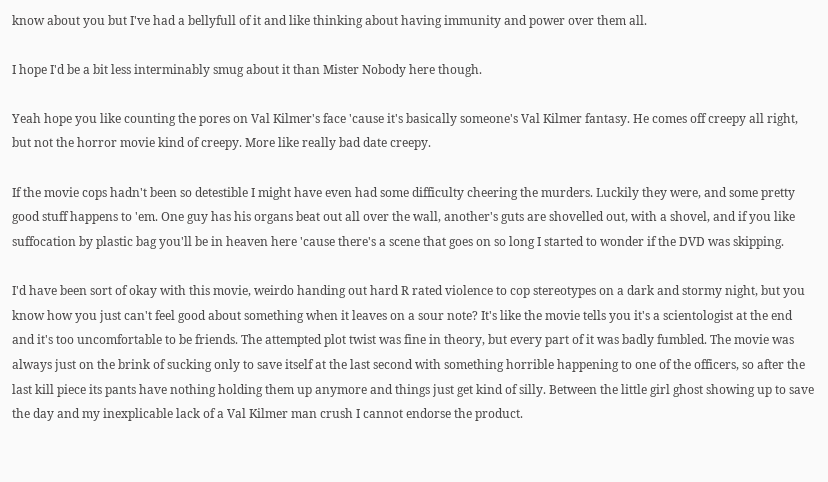know about you but I've had a bellyfull of it and like thinking about having immunity and power over them all.

I hope I'd be a bit less interminably smug about it than Mister Nobody here though.

Yeah hope you like counting the pores on Val Kilmer's face 'cause it's basically someone's Val Kilmer fantasy. He comes off creepy all right, but not the horror movie kind of creepy. More like really bad date creepy.

If the movie cops hadn't been so detestible I might have even had some difficulty cheering the murders. Luckily they were, and some pretty good stuff happens to 'em. One guy has his organs beat out all over the wall, another's guts are shovelled out, with a shovel, and if you like suffocation by plastic bag you'll be in heaven here 'cause there's a scene that goes on so long I started to wonder if the DVD was skipping.

I'd have been sort of okay with this movie, weirdo handing out hard R rated violence to cop stereotypes on a dark and stormy night, but you know how you just can't feel good about something when it leaves on a sour note? It's like the movie tells you it's a scientologist at the end and it's too uncomfortable to be friends. The attempted plot twist was fine in theory, but every part of it was badly fumbled. The movie was always just on the brink of sucking only to save itself at the last second with something horrible happening to one of the officers, so after the last kill piece its pants have nothing holding them up anymore and things just get kind of silly. Between the little girl ghost showing up to save the day and my inexplicable lack of a Val Kilmer man crush I cannot endorse the product.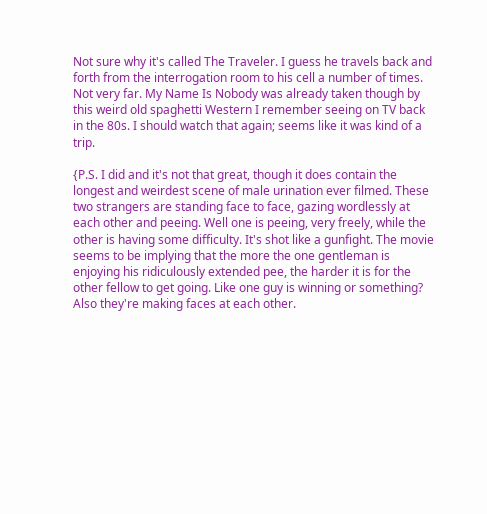Not sure why it's called The Traveler. I guess he travels back and forth from the interrogation room to his cell a number of times. Not very far. My Name Is Nobody was already taken though by this weird old spaghetti Western I remember seeing on TV back in the 80s. I should watch that again; seems like it was kind of a trip.

{P.S. I did and it's not that great, though it does contain the longest and weirdest scene of male urination ever filmed. These two strangers are standing face to face, gazing wordlessly at each other and peeing. Well one is peeing, very freely, while the other is having some difficulty. It's shot like a gunfight. The movie seems to be implying that the more the one gentleman is enjoying his ridiculously extended pee, the harder it is for the other fellow to get going. Like one guy is winning or something? Also they're making faces at each other.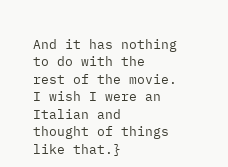And it has nothing to do with the rest of the movie. I wish I were an Italian and thought of things
like that.}